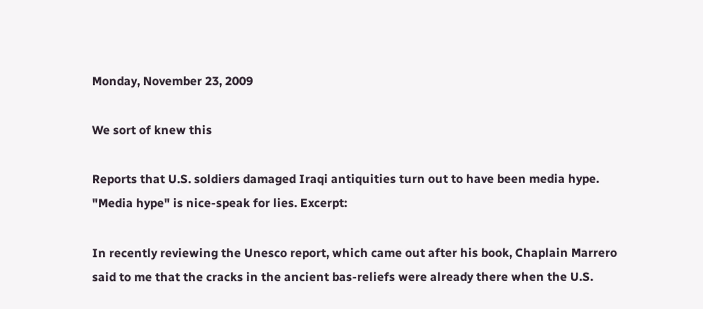Monday, November 23, 2009

We sort of knew this

Reports that U.S. soldiers damaged Iraqi antiquities turn out to have been media hype. "Media hype" is nice-speak for lies. Excerpt:

In recently reviewing the Unesco report, which came out after his book, Chaplain Marrero said to me that the cracks in the ancient bas-reliefs were already there when the U.S.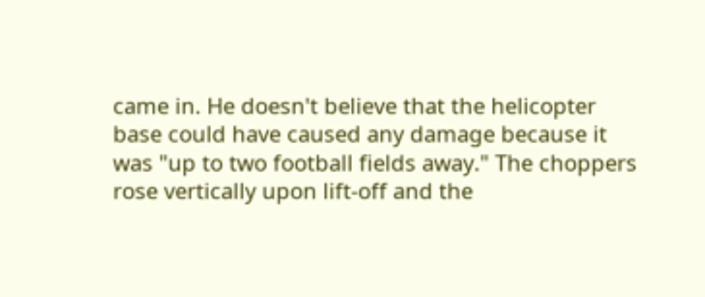came in. He doesn't believe that the helicopter base could have caused any damage because it was "up to two football fields away." The choppers rose vertically upon lift-off and the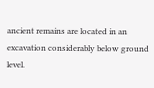ancient remains are located in an excavation considerably below ground level.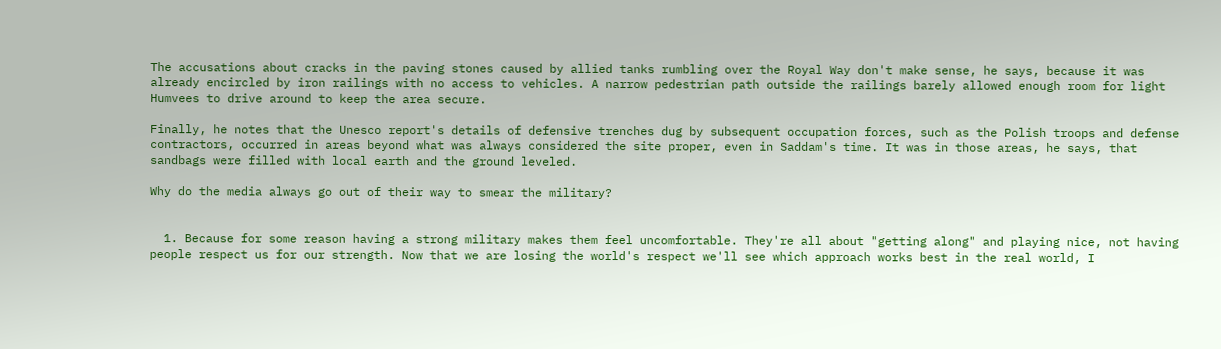The accusations about cracks in the paving stones caused by allied tanks rumbling over the Royal Way don't make sense, he says, because it was already encircled by iron railings with no access to vehicles. A narrow pedestrian path outside the railings barely allowed enough room for light Humvees to drive around to keep the area secure.

Finally, he notes that the Unesco report's details of defensive trenches dug by subsequent occupation forces, such as the Polish troops and defense contractors, occurred in areas beyond what was always considered the site proper, even in Saddam's time. It was in those areas, he says, that sandbags were filled with local earth and the ground leveled.

Why do the media always go out of their way to smear the military?


  1. Because for some reason having a strong military makes them feel uncomfortable. They're all about "getting along" and playing nice, not having people respect us for our strength. Now that we are losing the world's respect we'll see which approach works best in the real world, I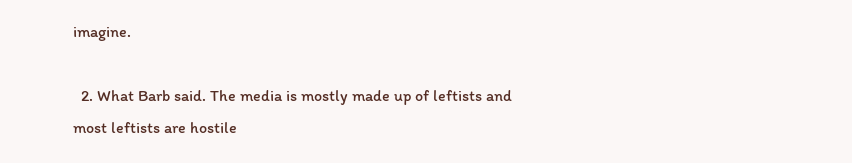imagine.

  2. What Barb said. The media is mostly made up of leftists and most leftists are hostile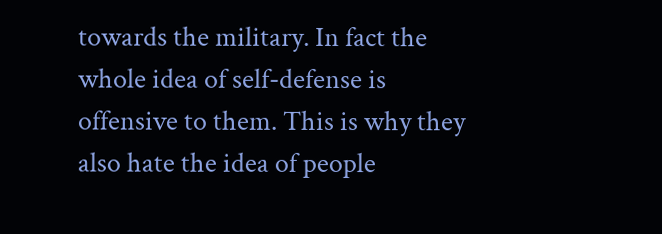towards the military. In fact the whole idea of self-defense is offensive to them. This is why they also hate the idea of people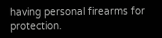having personal firearms for protection.